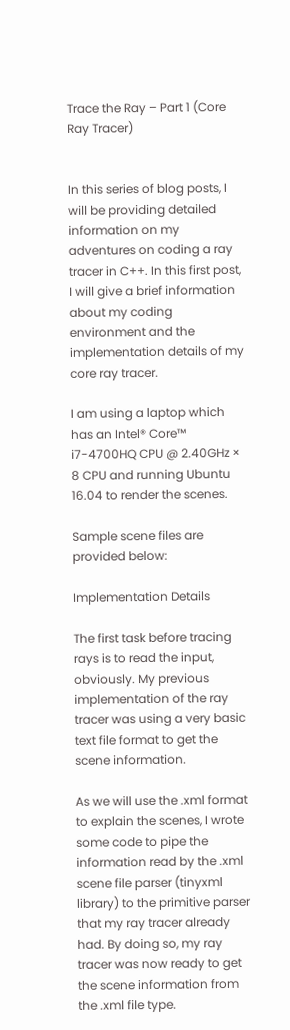Trace the Ray – Part 1 (Core Ray Tracer)


In this series of blog posts, I will be providing detailed information on my adventures on coding a ray tracer in C++. In this first post, I will give a brief information about my coding environment and the implementation details of my core ray tracer.

I am using a laptop which has an Intel® Core™ i7-4700HQ CPU @ 2.40GHz × 8 CPU and running Ubuntu 16.04 to render the scenes.

Sample scene files are provided below:

Implementation Details

The first task before tracing rays is to read the input, obviously. My previous implementation of the ray tracer was using a very basic text file format to get the scene information.

As we will use the .xml format to explain the scenes, I wrote some code to pipe the information read by the .xml scene file parser (tinyxml library) to the primitive parser that my ray tracer already had. By doing so, my ray tracer was now ready to get the scene information from the .xml file type.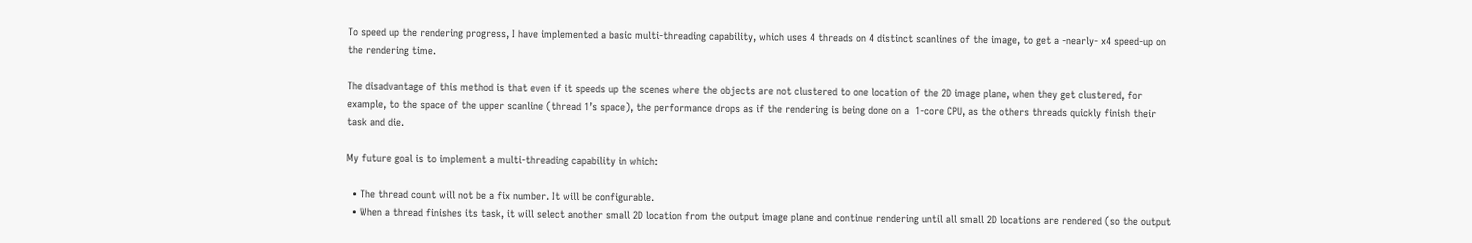To speed up the rendering progress, I have implemented a basic multi-threading capability, which uses 4 threads on 4 distinct scanlines of the image, to get a -nearly- x4 speed-up on the rendering time.

The disadvantage of this method is that even if it speeds up the scenes where the objects are not clustered to one location of the 2D image plane, when they get clustered, for example, to the space of the upper scanline (thread 1’s space), the performance drops as if the rendering is being done on a  1-core CPU, as the others threads quickly finish their task and die.

My future goal is to implement a multi-threading capability in which:

  • The thread count will not be a fix number. It will be configurable.
  • When a thread finishes its task, it will select another small 2D location from the output image plane and continue rendering until all small 2D locations are rendered (so the output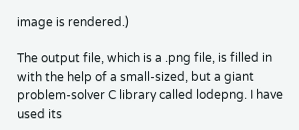image is rendered.)

The output file, which is a .png file, is filled in with the help of a small-sized, but a giant problem-solver C library called lodepng. I have used its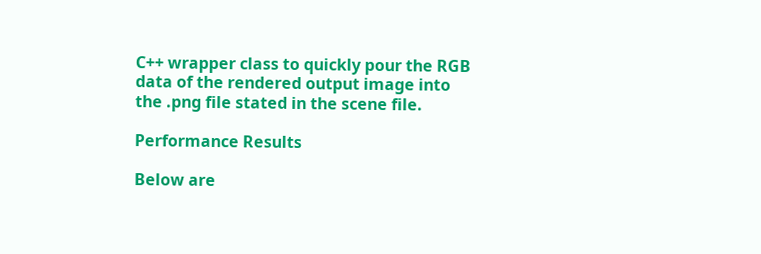C++ wrapper class to quickly pour the RGB data of the rendered output image into the .png file stated in the scene file.

Performance Results

Below are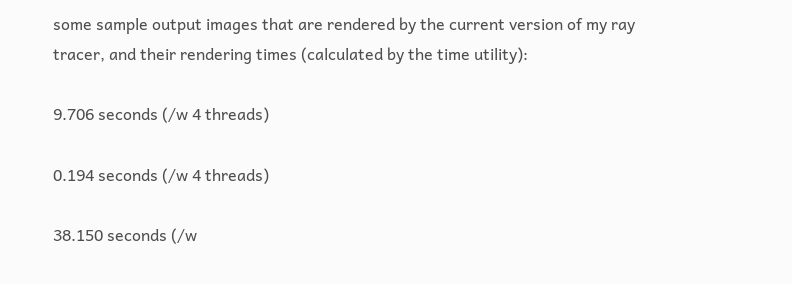some sample output images that are rendered by the current version of my ray tracer, and their rendering times (calculated by the time utility):

9.706 seconds (/w 4 threads)

0.194 seconds (/w 4 threads)

38.150 seconds (/w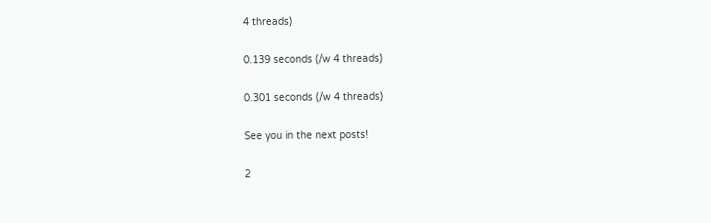4 threads)

0.139 seconds (/w 4 threads)

0.301 seconds (/w 4 threads)

See you in the next posts!

2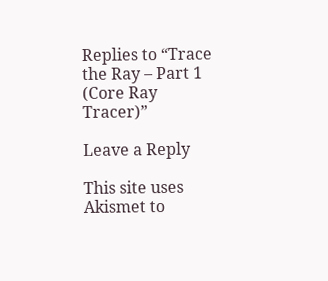Replies to “Trace the Ray – Part 1 (Core Ray Tracer)”

Leave a Reply

This site uses Akismet to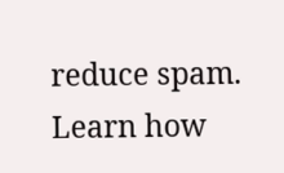reduce spam. Learn how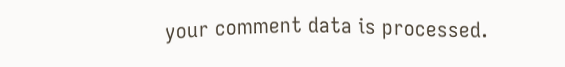your comment data is processed.